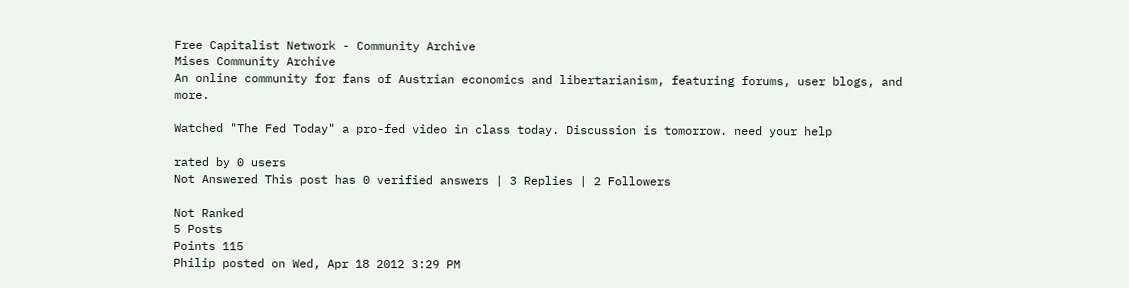Free Capitalist Network - Community Archive
Mises Community Archive
An online community for fans of Austrian economics and libertarianism, featuring forums, user blogs, and more.

Watched "The Fed Today" a pro-fed video in class today. Discussion is tomorrow. need your help

rated by 0 users
Not Answered This post has 0 verified answers | 3 Replies | 2 Followers

Not Ranked
5 Posts
Points 115
Philip posted on Wed, Apr 18 2012 3:29 PM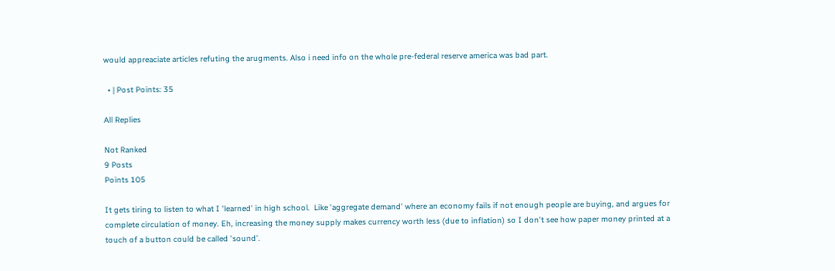would appreaciate articles refuting the arugments. Also i need info on the whole pre-federal reserve america was bad part.

  • | Post Points: 35

All Replies

Not Ranked
9 Posts
Points 105

It gets tiring to listen to what I 'learned' in high school.  Like 'aggregate demand' where an economy fails if not enough people are buying, and argues for complete circulation of money. Eh, increasing the money supply makes currency worth less (due to inflation) so I don't see how paper money printed at a touch of a button could be called 'sound'.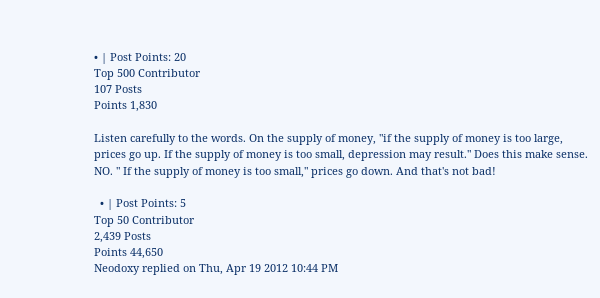• | Post Points: 20
Top 500 Contributor
107 Posts
Points 1,830

Listen carefully to the words. On the supply of money, "if the supply of money is too large, prices go up. If the supply of money is too small, depression may result." Does this make sense. NO. " If the supply of money is too small," prices go down. And that's not bad!

  • | Post Points: 5
Top 50 Contributor
2,439 Posts
Points 44,650
Neodoxy replied on Thu, Apr 19 2012 10:44 PM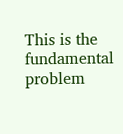This is the fundamental problem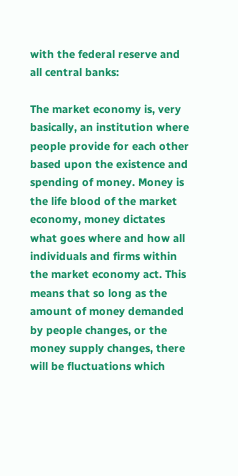with the federal reserve and all central banks:

The market economy is, very basically, an institution where people provide for each other based upon the existence and spending of money. Money is the life blood of the market economy, money dictates what goes where and how all individuals and firms within the market economy act. This means that so long as the amount of money demanded by people changes, or the money supply changes, there will be fluctuations which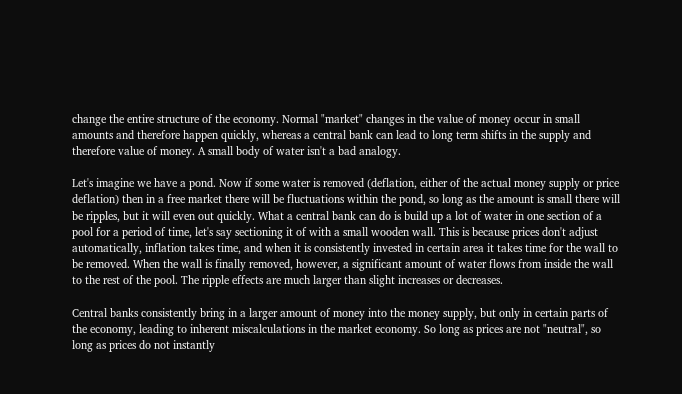change the entire structure of the economy. Normal "market" changes in the value of money occur in small amounts and therefore happen quickly, whereas a central bank can lead to long term shifts in the supply and therefore value of money. A small body of water isn't a bad analogy.

Let's imagine we have a pond. Now if some water is removed (deflation, either of the actual money supply or price deflation) then in a free market there will be fluctuations within the pond, so long as the amount is small there will be ripples, but it will even out quickly. What a central bank can do is build up a lot of water in one section of a pool for a period of time, let's say sectioning it of with a small wooden wall. This is because prices don't adjust automatically, inflation takes time, and when it is consistently invested in certain area it takes time for the wall to be removed. When the wall is finally removed, however, a significant amount of water flows from inside the wall to the rest of the pool. The ripple effects are much larger than slight increases or decreases.

Central banks consistently bring in a larger amount of money into the money supply, but only in certain parts of the economy, leading to inherent miscalculations in the market economy. So long as prices are not "neutral", so long as prices do not instantly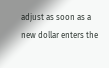adjust as soon as a new dollar enters the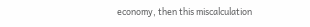economy, then this miscalculation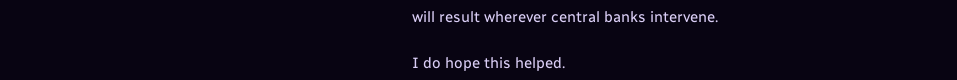will result wherever central banks intervene.

I do hope this helped.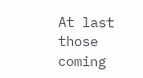At last those coming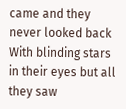came and they never looked back With blinding stars in their eyes but all they saw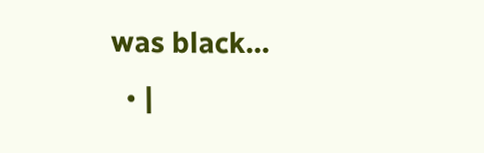was black...
  • |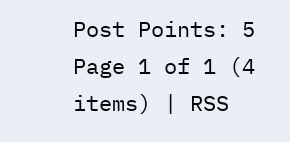Post Points: 5
Page 1 of 1 (4 items) | RSS